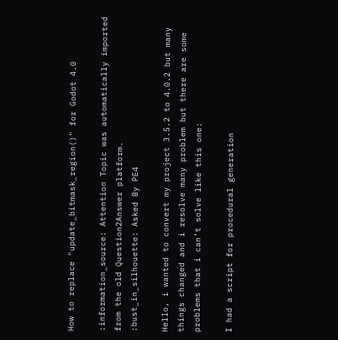How to replace "update_bitmask_region()" for Godot 4.0

:information_source: Attention Topic was automatically imported from the old Question2Answer platform.
:bust_in_silhouette: Asked By PE4

Hello, i wanted to convert my project 3.5.2 to 4.0.2 but many things changed and i resolve many problem but there are some problems that i can’t solve like this one:

I had a script for procedural generation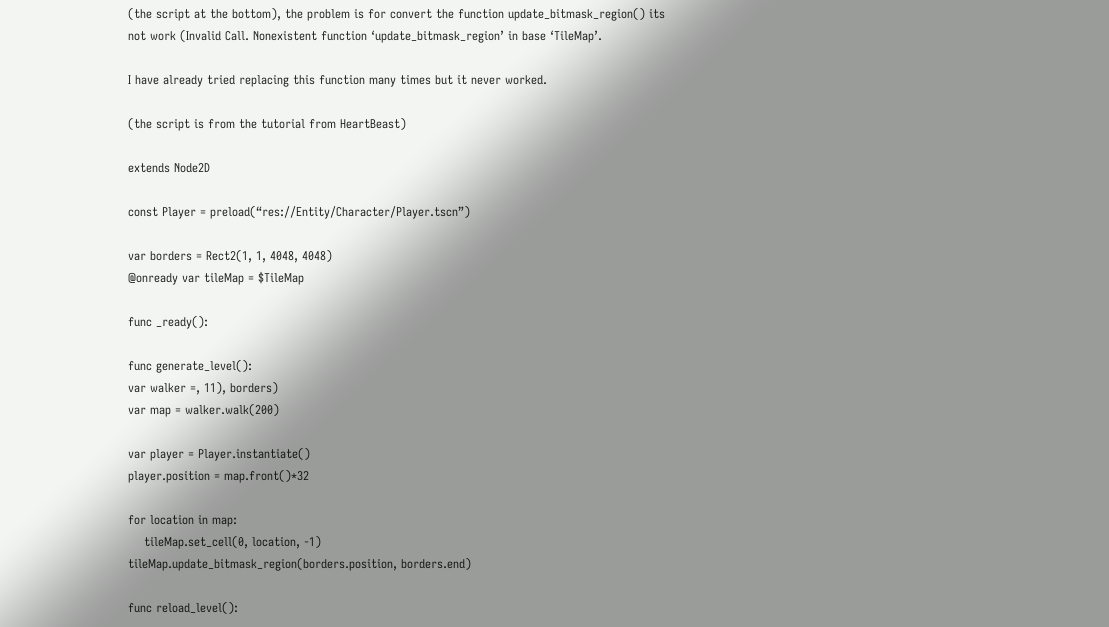(the script at the bottom), the problem is for convert the function update_bitmask_region() its not work (Invalid Call. Nonexistent function ‘update_bitmask_region’ in base ‘TileMap’.

I have already tried replacing this function many times but it never worked.

(the script is from the tutorial from HeartBeast)

extends Node2D

const Player = preload(“res://Entity/Character/Player.tscn”)

var borders = Rect2(1, 1, 4048, 4048)
@onready var tileMap = $TileMap

func _ready():

func generate_level():
var walker =, 11), borders)
var map = walker.walk(200)

var player = Player.instantiate()
player.position = map.front()*32

for location in map:
    tileMap.set_cell(0, location, -1)
tileMap.update_bitmask_region(borders.position, borders.end)

func reload_level():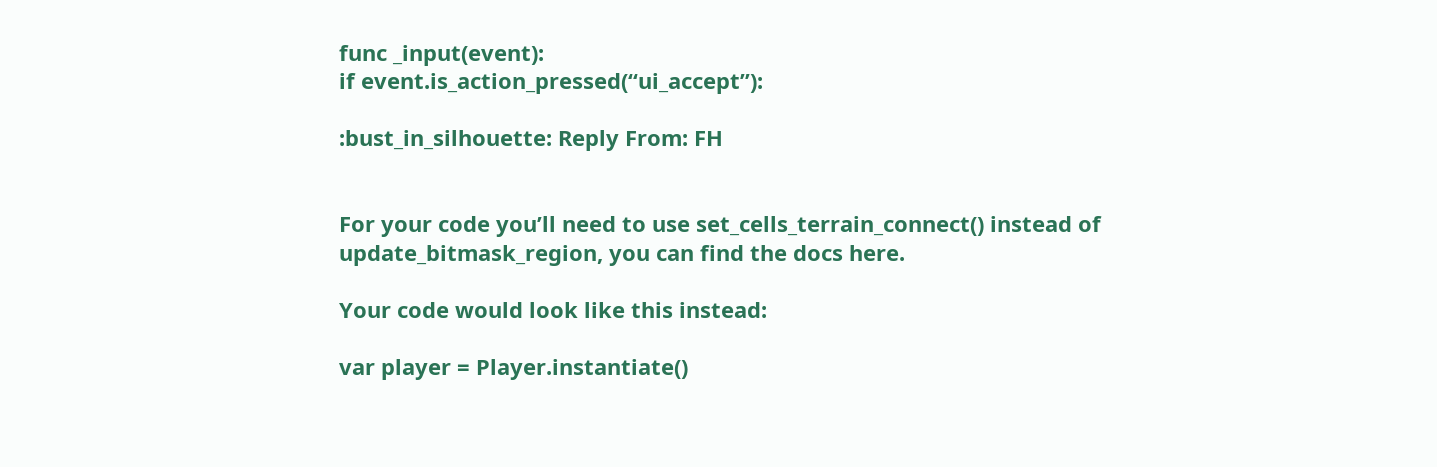func _input(event):
if event.is_action_pressed(“ui_accept”):

:bust_in_silhouette: Reply From: FH


For your code you’ll need to use set_cells_terrain_connect() instead of update_bitmask_region, you can find the docs here.

Your code would look like this instead:

var player = Player.instantiate()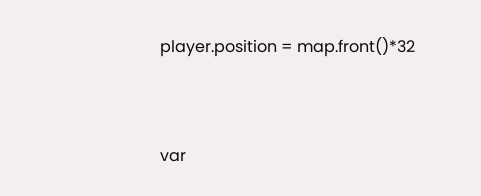player.position = map.front()*32


var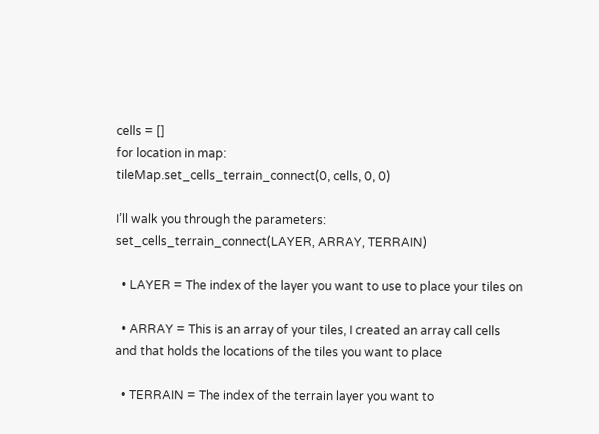cells = []
for location in map:
tileMap.set_cells_terrain_connect(0, cells, 0, 0)

I’ll walk you through the parameters: set_cells_terrain_connect(LAYER, ARRAY, TERRAIN)

  • LAYER = The index of the layer you want to use to place your tiles on

  • ARRAY = This is an array of your tiles, I created an array call cells and that holds the locations of the tiles you want to place

  • TERRAIN = The index of the terrain layer you want to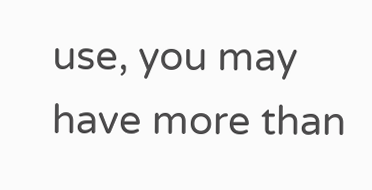use, you may have more than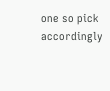one so pick accordingly